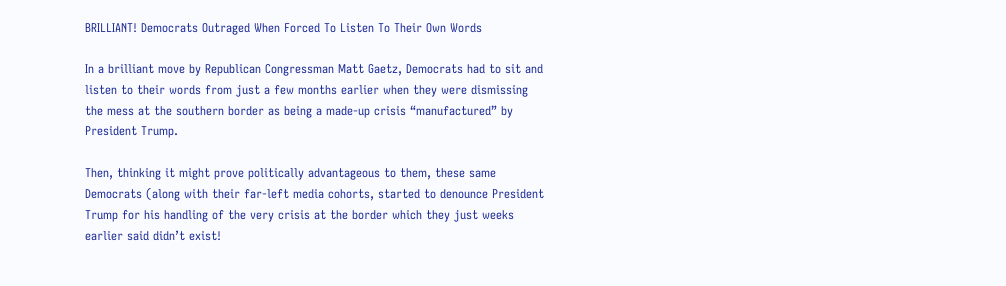BRILLIANT! Democrats Outraged When Forced To Listen To Their Own Words

In a brilliant move by Republican Congressman Matt Gaetz, Democrats had to sit and listen to their words from just a few months earlier when they were dismissing the mess at the southern border as being a made-up crisis “manufactured” by President Trump.

Then, thinking it might prove politically advantageous to them, these same Democrats (along with their far-left media cohorts, started to denounce President Trump for his handling of the very crisis at the border which they just weeks earlier said didn’t exist!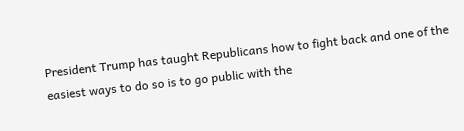President Trump has taught Republicans how to fight back and one of the easiest ways to do so is to go public with the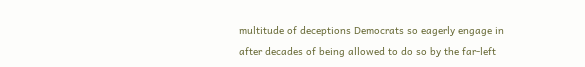multitude of deceptions Democrats so eagerly engage in after decades of being allowed to do so by the far-left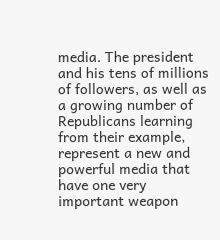media. The president and his tens of millions of followers, as well as a growing number of Republicans learning from their example, represent a new and powerful media that have one very important weapon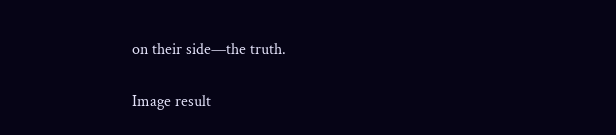on their side—the truth.

Image result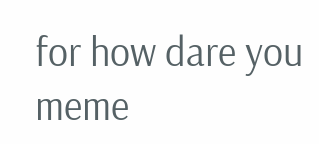for how dare you meme